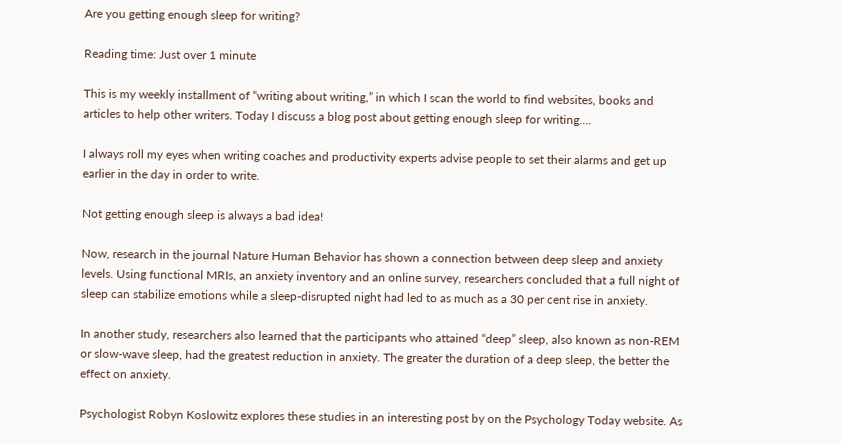Are you getting enough sleep for writing?

Reading time: Just over 1 minute

This is my weekly installment of “writing about writing,” in which I scan the world to find websites, books and articles to help other writers. Today I discuss a blog post about getting enough sleep for writing….

I always roll my eyes when writing coaches and productivity experts advise people to set their alarms and get up earlier in the day in order to write.

Not getting enough sleep is always a bad idea!

Now, research in the journal Nature Human Behavior has shown a connection between deep sleep and anxiety levels. Using functional MRIs, an anxiety inventory and an online survey, researchers concluded that a full night of sleep can stabilize emotions while a sleep-disrupted night had led to as much as a 30 per cent rise in anxiety.

In another study, researchers also learned that the participants who attained “deep” sleep, also known as non-REM or slow-wave sleep, had the greatest reduction in anxiety. The greater the duration of a deep sleep, the better the effect on anxiety.

Psychologist Robyn Koslowitz explores these studies in an interesting post by on the Psychology Today website. As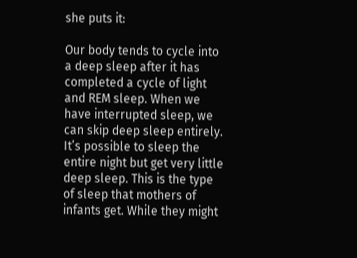she puts it:

Our body tends to cycle into a deep sleep after it has completed a cycle of light and REM sleep. When we have interrupted sleep, we can skip deep sleep entirely. It’s possible to sleep the entire night but get very little deep sleep. This is the type of sleep that mothers of infants get. While they might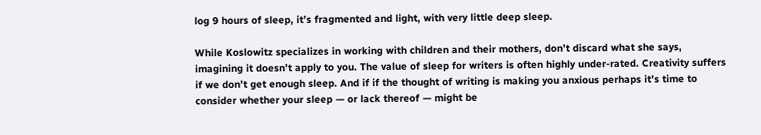log 9 hours of sleep, it’s fragmented and light, with very little deep sleep.

While Koslowitz specializes in working with children and their mothers, don’t discard what she says, imagining it doesn’t apply to you. The value of sleep for writers is often highly under-rated. Creativity suffers if we don’t get enough sleep. And if if the thought of writing is making you anxious perhaps it’s time to consider whether your sleep — or lack thereof — might be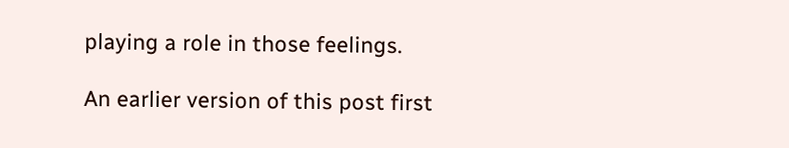playing a role in those feelings.

An earlier version of this post first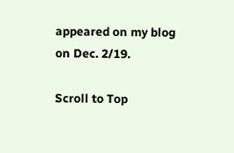appeared on my blog on Dec. 2/19.

Scroll to Top